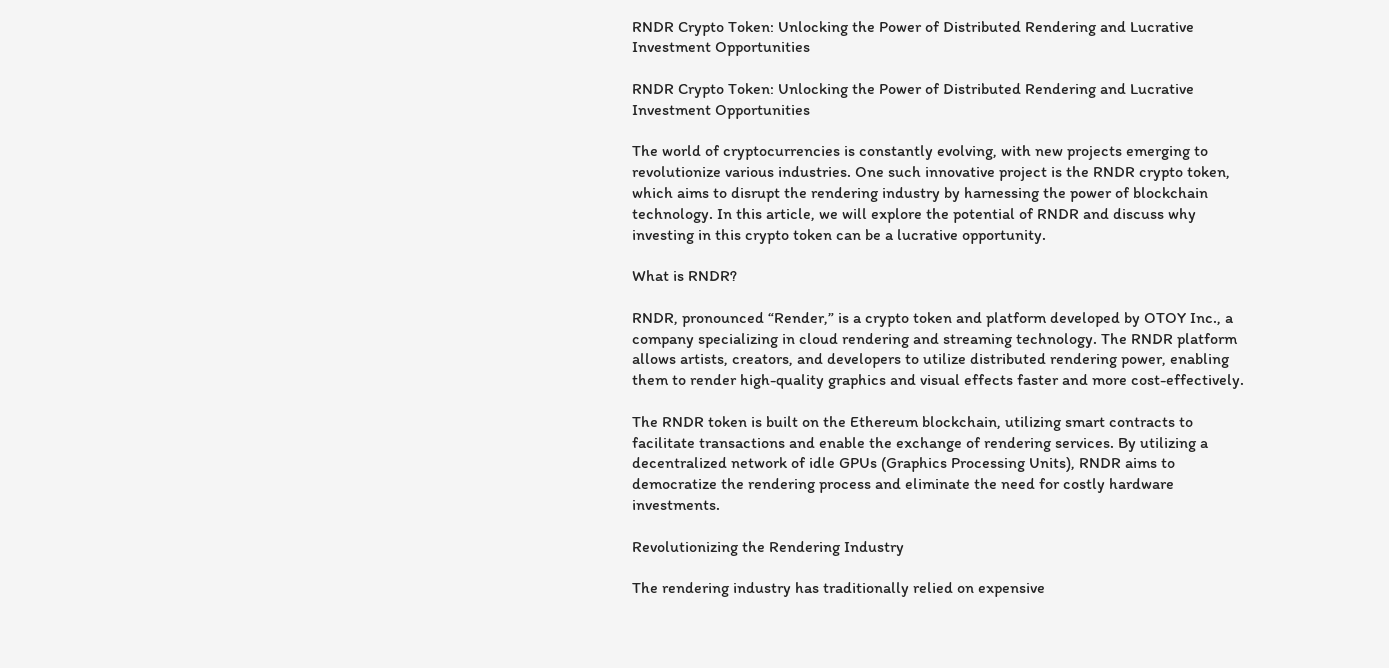RNDR Crypto Token: Unlocking the Power of Distributed Rendering and Lucrative Investment Opportunities

RNDR Crypto Token: Unlocking the Power of Distributed Rendering and Lucrative Investment Opportunities

The world of cryptocurrencies is constantly evolving, with new projects emerging to revolutionize various industries. One such innovative project is the RNDR crypto token, which aims to disrupt the rendering industry by harnessing the power of blockchain technology. In this article, we will explore the potential of RNDR and discuss why investing in this crypto token can be a lucrative opportunity.

What is RNDR?

RNDR, pronounced “Render,” is a crypto token and platform developed by OTOY Inc., a company specializing in cloud rendering and streaming technology. The RNDR platform allows artists, creators, and developers to utilize distributed rendering power, enabling them to render high-quality graphics and visual effects faster and more cost-effectively.

The RNDR token is built on the Ethereum blockchain, utilizing smart contracts to facilitate transactions and enable the exchange of rendering services. By utilizing a decentralized network of idle GPUs (Graphics Processing Units), RNDR aims to democratize the rendering process and eliminate the need for costly hardware investments.

Revolutionizing the Rendering Industry

The rendering industry has traditionally relied on expensive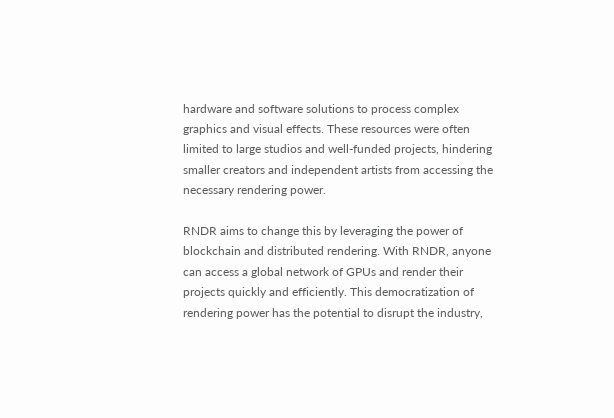hardware and software solutions to process complex graphics and visual effects. These resources were often limited to large studios and well-funded projects, hindering smaller creators and independent artists from accessing the necessary rendering power.

RNDR aims to change this by leveraging the power of blockchain and distributed rendering. With RNDR, anyone can access a global network of GPUs and render their projects quickly and efficiently. This democratization of rendering power has the potential to disrupt the industry,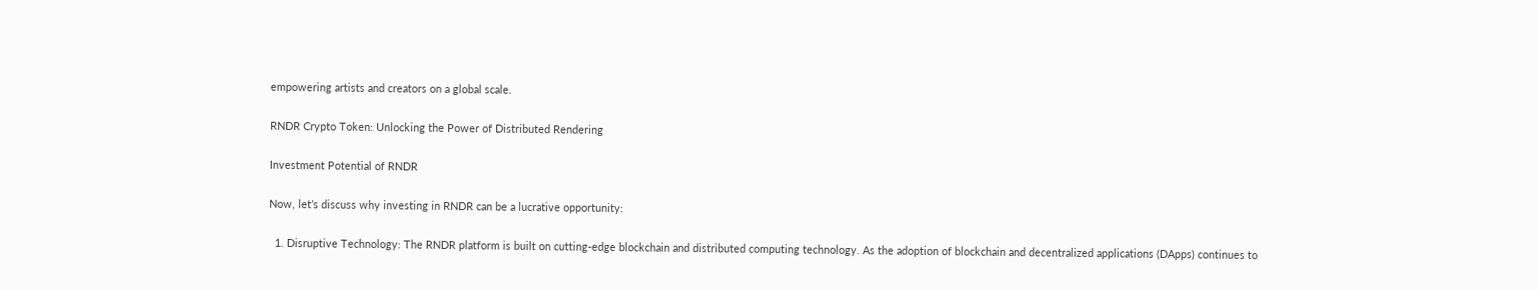empowering artists and creators on a global scale.

RNDR Crypto Token: Unlocking the Power of Distributed Rendering

Investment Potential of RNDR

Now, let’s discuss why investing in RNDR can be a lucrative opportunity:

  1. Disruptive Technology: The RNDR platform is built on cutting-edge blockchain and distributed computing technology. As the adoption of blockchain and decentralized applications (DApps) continues to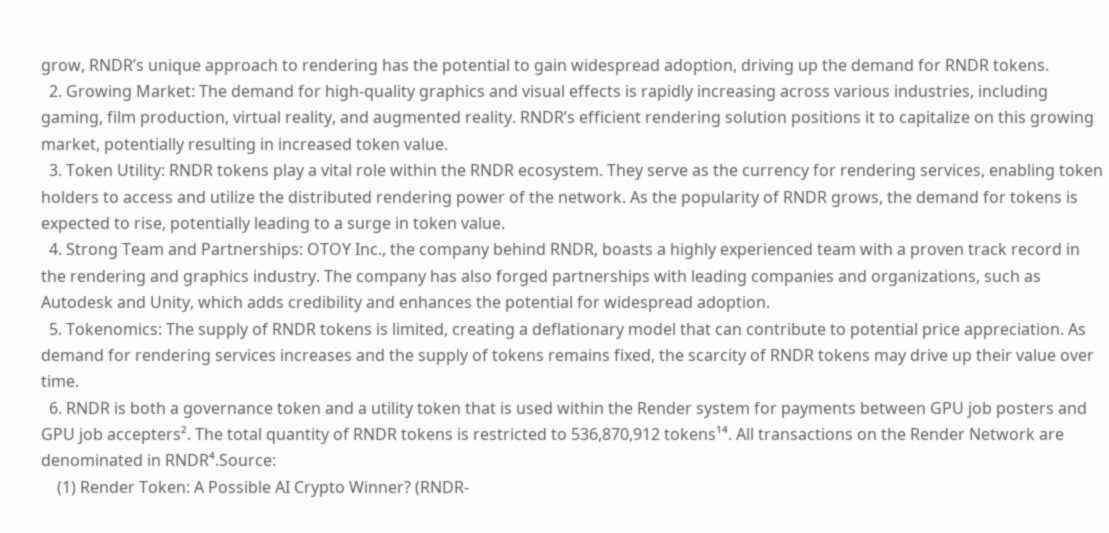grow, RNDR’s unique approach to rendering has the potential to gain widespread adoption, driving up the demand for RNDR tokens.
  2. Growing Market: The demand for high-quality graphics and visual effects is rapidly increasing across various industries, including gaming, film production, virtual reality, and augmented reality. RNDR’s efficient rendering solution positions it to capitalize on this growing market, potentially resulting in increased token value.
  3. Token Utility: RNDR tokens play a vital role within the RNDR ecosystem. They serve as the currency for rendering services, enabling token holders to access and utilize the distributed rendering power of the network. As the popularity of RNDR grows, the demand for tokens is expected to rise, potentially leading to a surge in token value.
  4. Strong Team and Partnerships: OTOY Inc., the company behind RNDR, boasts a highly experienced team with a proven track record in the rendering and graphics industry. The company has also forged partnerships with leading companies and organizations, such as Autodesk and Unity, which adds credibility and enhances the potential for widespread adoption.
  5. Tokenomics: The supply of RNDR tokens is limited, creating a deflationary model that can contribute to potential price appreciation. As demand for rendering services increases and the supply of tokens remains fixed, the scarcity of RNDR tokens may drive up their value over time.
  6. RNDR is both a governance token and a utility token that is used within the Render system for payments between GPU job posters and GPU job accepters². The total quantity of RNDR tokens is restricted to 536,870,912 tokens¹⁴. All transactions on the Render Network are denominated in RNDR⁴.Source:
    (1) Render Token: A Possible AI Crypto Winner? (RNDR-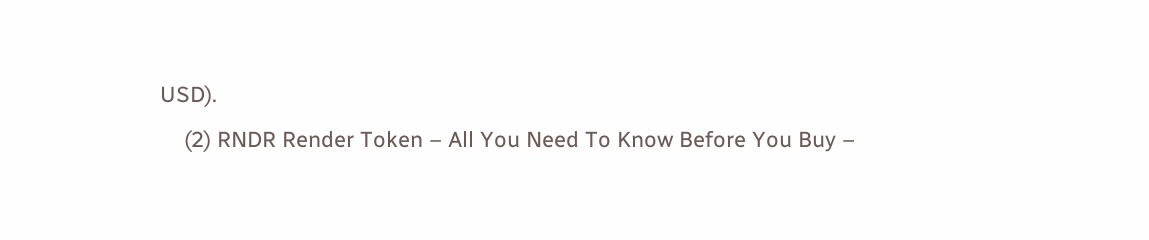USD).
    (2) RNDR Render Token – All You Need To Know Before You Buy –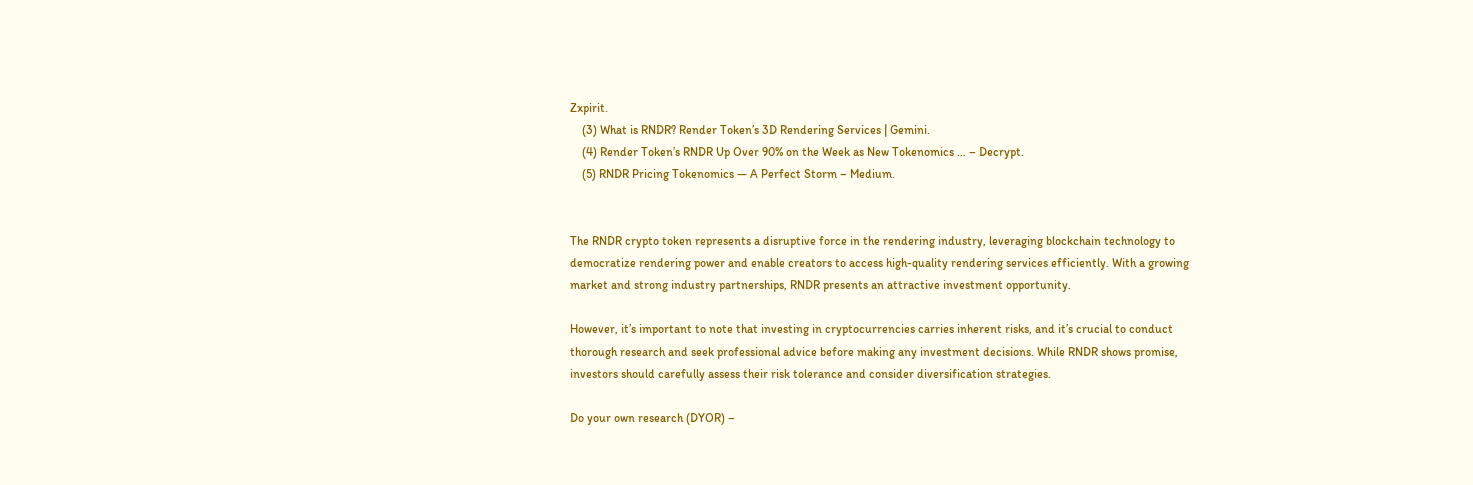Zxpirit.
    (3) What is RNDR? Render Token’s 3D Rendering Services | Gemini.
    (4) Render Token’s RNDR Up Over 90% on the Week as New Tokenomics … – Decrypt.
    (5) RNDR Pricing Tokenomics — A Perfect Storm – Medium.


The RNDR crypto token represents a disruptive force in the rendering industry, leveraging blockchain technology to democratize rendering power and enable creators to access high-quality rendering services efficiently. With a growing market and strong industry partnerships, RNDR presents an attractive investment opportunity.

However, it’s important to note that investing in cryptocurrencies carries inherent risks, and it’s crucial to conduct thorough research and seek professional advice before making any investment decisions. While RNDR shows promise, investors should carefully assess their risk tolerance and consider diversification strategies.

Do your own research (DYOR) –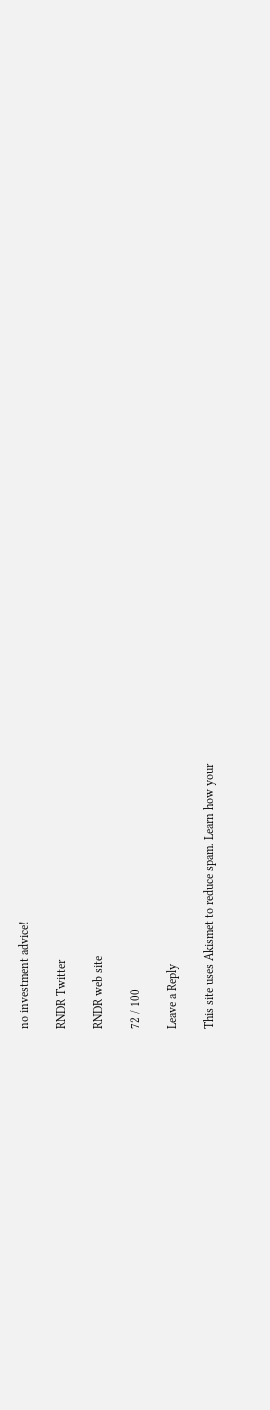no investment advice!

RNDR Twitter

RNDR web site

72 / 100

Leave a Reply

This site uses Akismet to reduce spam. Learn how your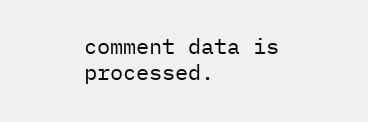comment data is processed.